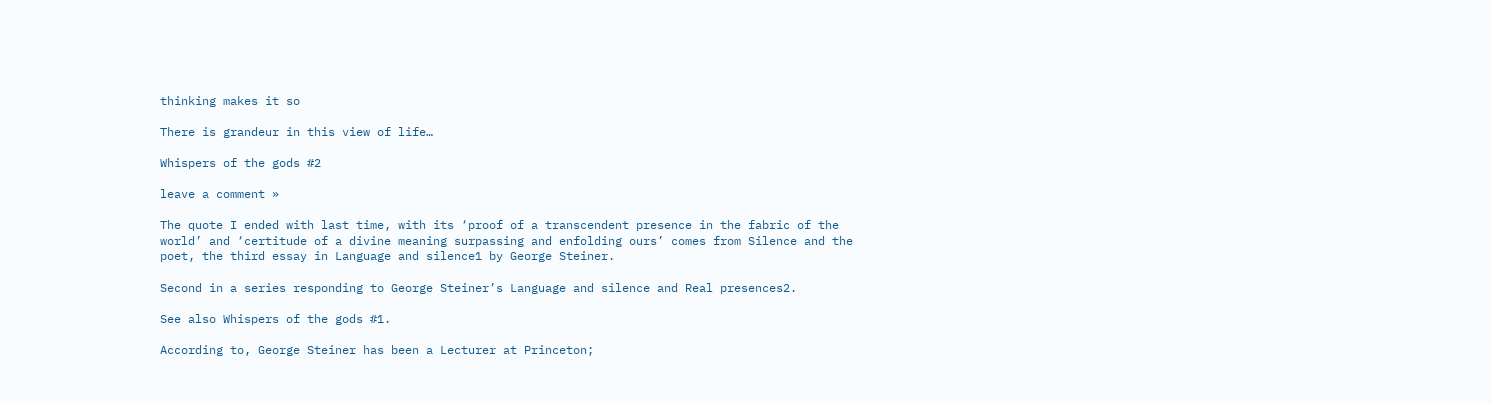thinking makes it so

There is grandeur in this view of life…

Whispers of the gods #2

leave a comment »

The quote I ended with last time, with its ‘proof of a transcendent presence in the fabric of the world’ and ‘certitude of a divine meaning surpassing and enfolding ours’ comes from Silence and the poet, the third essay in Language and silence1 by George Steiner.

Second in a series responding to George Steiner’s Language and silence and Real presences2.

See also Whispers of the gods #1.

According to, George Steiner has been a Lecturer at Princeton;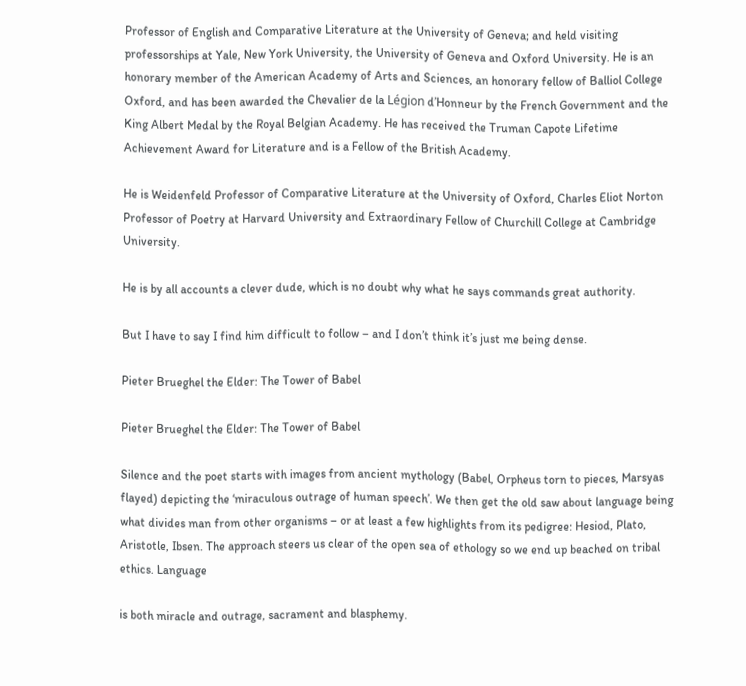Professor of English and Comparative Literature at the University of Geneva; and held visiting professorships at Yale, New York University, the University of Geneva and Oxford University. He is an honorary member of the American Academy of Arts and Sciences, an honorary fellow of Balliol College Oxford, and has been awarded the Chevalier de la Légion d’Honneur by the French Government and the King Albert Medal by the Royal Belgian Academy. He has received the Truman Capote Lifetime Achievement Award for Literature and is a Fellow of the British Academy.

He is Weidenfeld Professor of Comparative Literature at the University of Oxford, Charles Eliot Norton Professor of Poetry at Harvard University and Extraordinary Fellow of Churchill College at Cambridge University.

He is by all accounts a clever dude, which is no doubt why what he says commands great authority.

But I have to say I find him difficult to follow – and I don’t think it’s just me being dense.

Pieter Brueghel the Elder: The Tower of Babel

Pieter Brueghel the Elder: The Tower of Babel

Silence and the poet starts with images from ancient mythology (Babel, Orpheus torn to pieces, Marsyas flayed) depicting the ‘miraculous outrage of human speech’. We then get the old saw about language being what divides man from other organisms – or at least a few highlights from its pedigree: Hesiod, Plato, Aristotle, Ibsen. The approach steers us clear of the open sea of ethology so we end up beached on tribal ethics. Language

is both miracle and outrage, sacrament and blasphemy.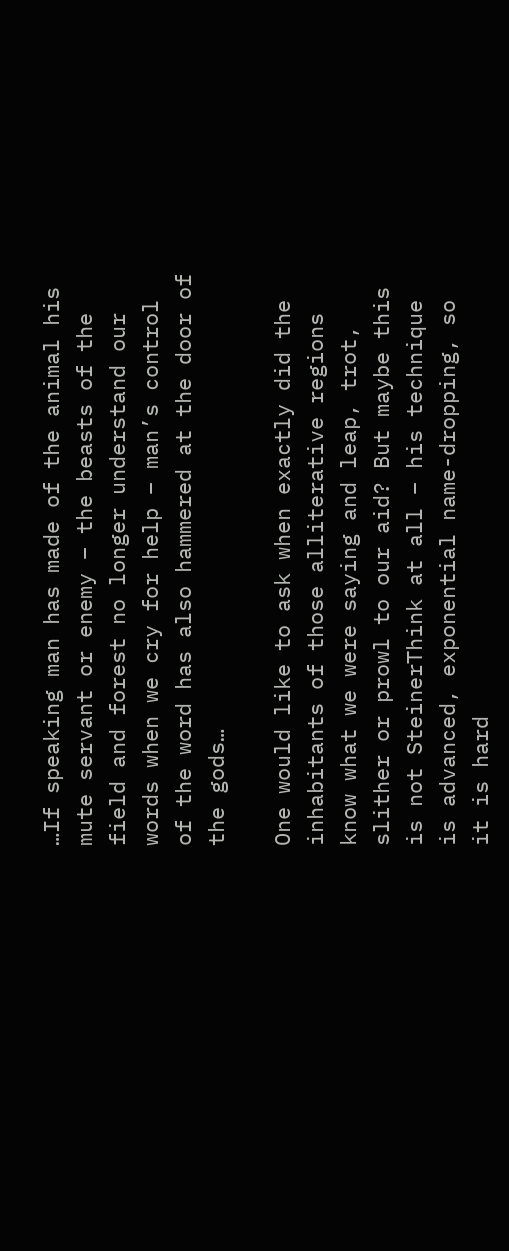…If speaking man has made of the animal his mute servant or enemy – the beasts of the field and forest no longer understand our words when we cry for help – man’s control of the word has also hammered at the door of the gods…

One would like to ask when exactly did the inhabitants of those alliterative regions know what we were saying and leap, trot, slither or prowl to our aid? But maybe this is not SteinerThink at all – his technique is advanced, exponential name-dropping, so it is hard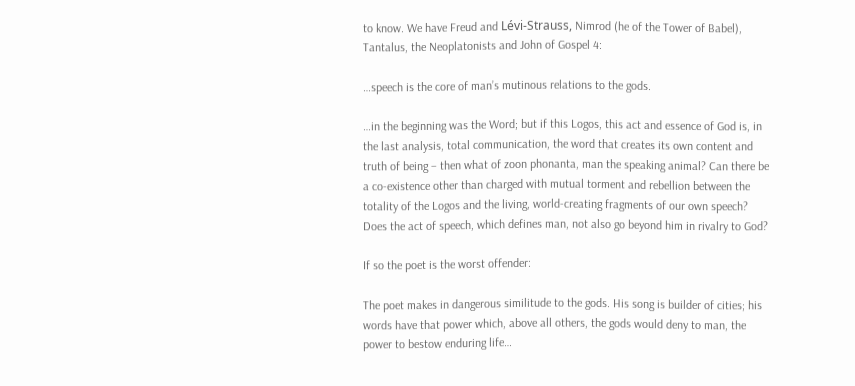to know. We have Freud and Lévi-Strauss, Nimrod (he of the Tower of Babel), Tantalus, the Neoplatonists and John of Gospel 4:

…speech is the core of man’s mutinous relations to the gods.

…in the beginning was the Word; but if this Logos, this act and essence of God is, in the last analysis, total communication, the word that creates its own content and truth of being – then what of zoon phonanta, man the speaking animal? Can there be a co-existence other than charged with mutual torment and rebellion between the totality of the Logos and the living, world-creating fragments of our own speech? Does the act of speech, which defines man, not also go beyond him in rivalry to God?

If so the poet is the worst offender:

The poet makes in dangerous similitude to the gods. His song is builder of cities; his words have that power which, above all others, the gods would deny to man, the power to bestow enduring life…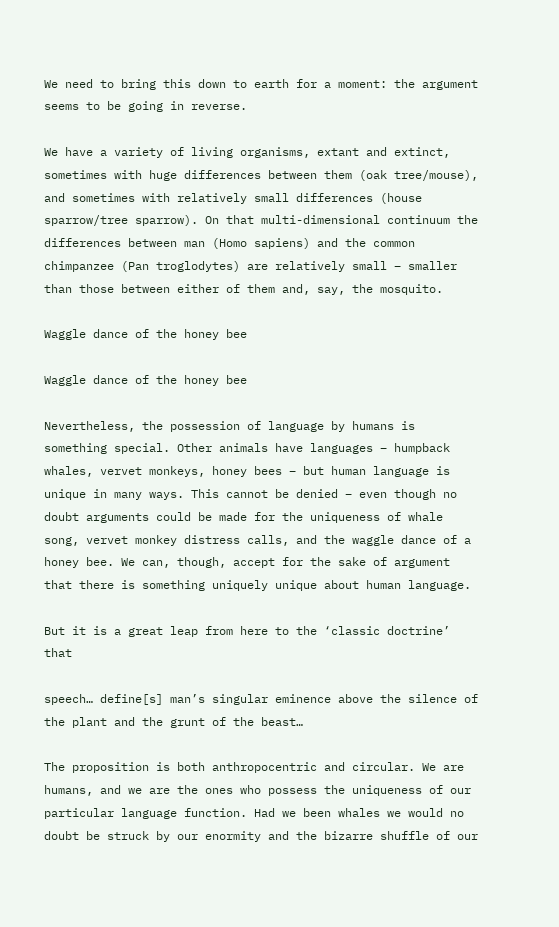We need to bring this down to earth for a moment: the argument seems to be going in reverse.

We have a variety of living organisms, extant and extinct, sometimes with huge differences between them (oak tree/mouse), and sometimes with relatively small differences (house sparrow/tree sparrow). On that multi-dimensional continuum the differences between man (Homo sapiens) and the common chimpanzee (Pan troglodytes) are relatively small – smaller than those between either of them and, say, the mosquito.

Waggle dance of the honey bee

Waggle dance of the honey bee

Nevertheless, the possession of language by humans is something special. Other animals have languages – humpback whales, vervet monkeys, honey bees – but human language is unique in many ways. This cannot be denied – even though no doubt arguments could be made for the uniqueness of whale song, vervet monkey distress calls, and the waggle dance of a honey bee. We can, though, accept for the sake of argument that there is something uniquely unique about human language.

But it is a great leap from here to the ‘classic doctrine’ that

speech… define[s] man’s singular eminence above the silence of the plant and the grunt of the beast…

The proposition is both anthropocentric and circular. We are humans, and we are the ones who possess the uniqueness of our particular language function. Had we been whales we would no doubt be struck by our enormity and the bizarre shuffle of our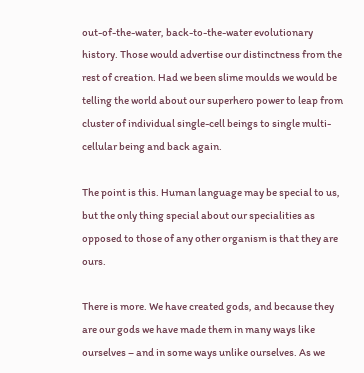out-of-the-water, back-to-the-water evolutionary history. Those would advertise our distinctness from the rest of creation. Had we been slime moulds we would be telling the world about our superhero power to leap from cluster of individual single-cell beings to single multi-cellular being and back again.

The point is this. Human language may be special to us, but the only thing special about our specialities as opposed to those of any other organism is that they are ours.

There is more. We have created gods, and because they are our gods we have made them in many ways like ourselves – and in some ways unlike ourselves. As we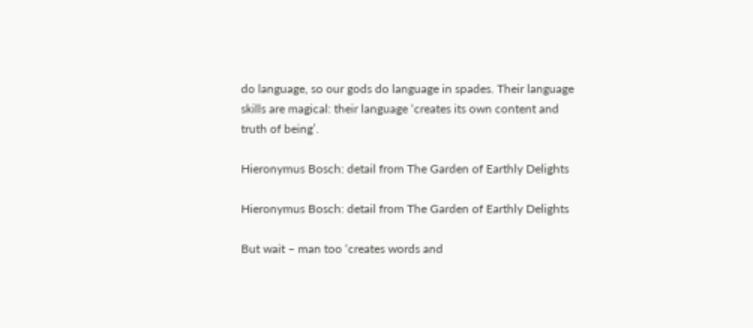do language, so our gods do language in spades. Their language skills are magical: their language ‘creates its own content and truth of being’.

Hieronymus Bosch: detail from The Garden of Earthly Delights

Hieronymus Bosch: detail from The Garden of Earthly Delights

But wait – man too ‘creates words and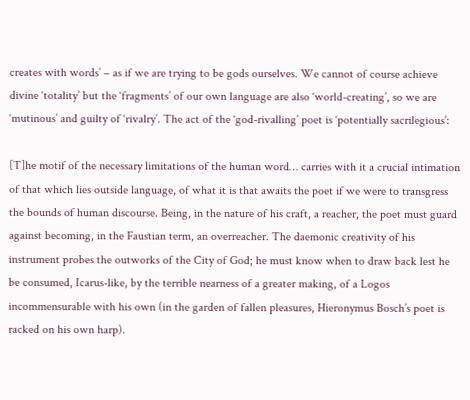creates with words’ – as if we are trying to be gods ourselves. We cannot of course achieve divine ‘totality’ but the ‘fragments’ of our own language are also ‘world-creating’, so we are ‘mutinous’ and guilty of ‘rivalry’. The act of the ‘god-rivalling’ poet is ‘potentially sacrilegious’:

[T]he motif of the necessary limitations of the human word… carries with it a crucial intimation of that which lies outside language, of what it is that awaits the poet if we were to transgress the bounds of human discourse. Being, in the nature of his craft, a reacher, the poet must guard against becoming, in the Faustian term, an overreacher. The daemonic creativity of his instrument probes the outworks of the City of God; he must know when to draw back lest he be consumed, Icarus-like, by the terrible nearness of a greater making, of a Logos incommensurable with his own (in the garden of fallen pleasures, Hieronymus Bosch’s poet is racked on his own harp).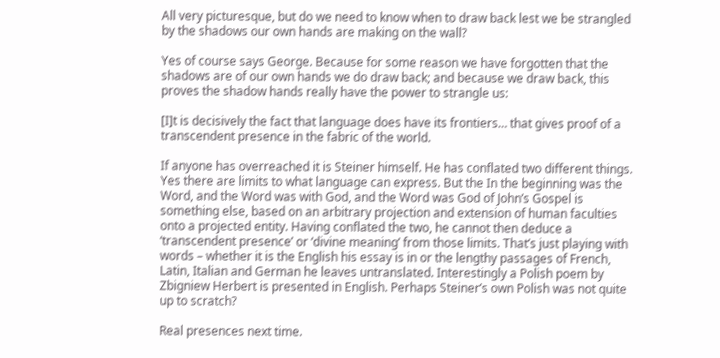All very picturesque, but do we need to know when to draw back lest we be strangled by the shadows our own hands are making on the wall?

Yes of course says George. Because for some reason we have forgotten that the shadows are of our own hands we do draw back; and because we draw back, this proves the shadow hands really have the power to strangle us:

[I]t is decisively the fact that language does have its frontiers… that gives proof of a transcendent presence in the fabric of the world.

If anyone has overreached it is Steiner himself. He has conflated two different things. Yes there are limits to what language can express. But the In the beginning was the Word, and the Word was with God, and the Word was God of John’s Gospel is something else, based on an arbitrary projection and extension of human faculties onto a projected entity. Having conflated the two, he cannot then deduce a ‘transcendent presence’ or ‘divine meaning’ from those limits. That’s just playing with words – whether it is the English his essay is in or the lengthy passages of French, Latin, Italian and German he leaves untranslated. Interestingly a Polish poem by Zbigniew Herbert is presented in English. Perhaps Steiner’s own Polish was not quite up to scratch?

Real presences next time.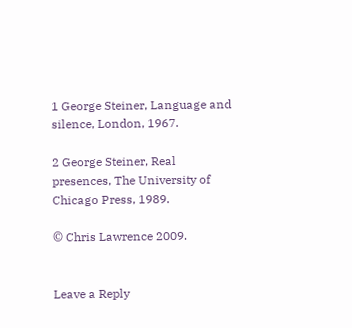1 George Steiner, Language and silence, London, 1967.

2 George Steiner, Real presences, The University of Chicago Press, 1989.

© Chris Lawrence 2009.


Leave a Reply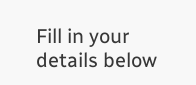Fill in your details below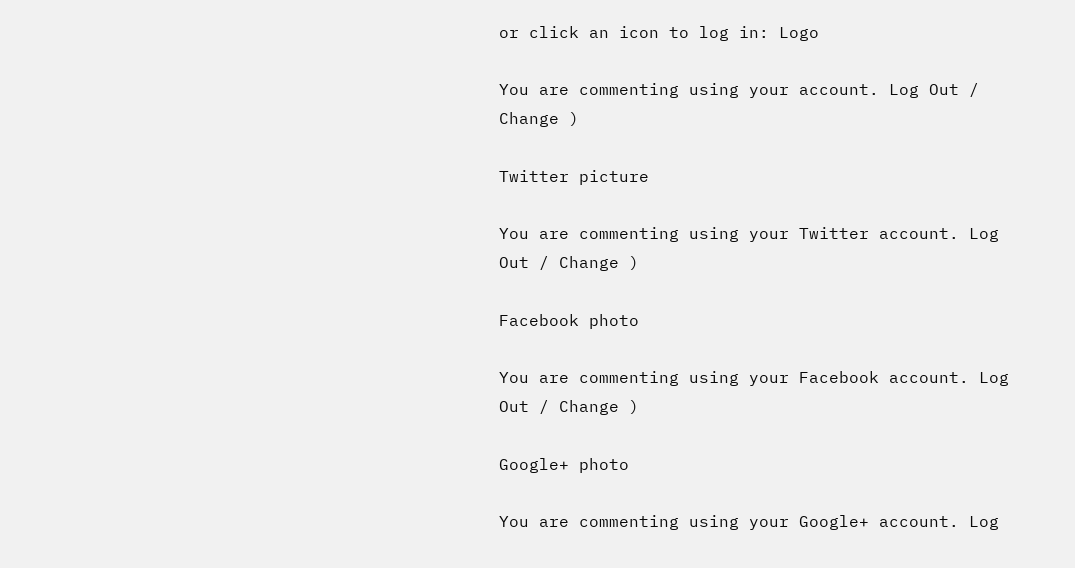or click an icon to log in: Logo

You are commenting using your account. Log Out / Change )

Twitter picture

You are commenting using your Twitter account. Log Out / Change )

Facebook photo

You are commenting using your Facebook account. Log Out / Change )

Google+ photo

You are commenting using your Google+ account. Log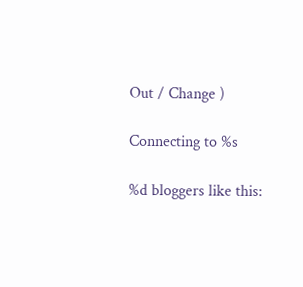Out / Change )

Connecting to %s

%d bloggers like this: